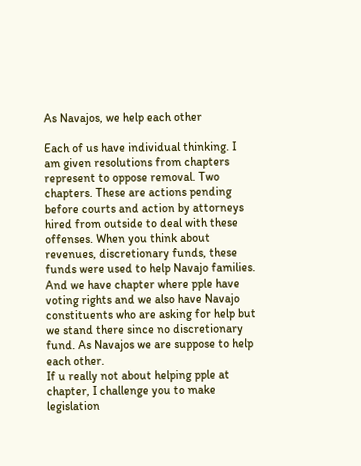As Navajos, we help each other

Each of us have individual thinking. I am given resolutions from chapters represent to oppose removal. Two chapters. These are actions pending before courts and action by attorneys hired from outside to deal with these offenses. When you think about revenues, discretionary funds, these funds were used to help Navajo families.
And we have chapter where pple have voting rights and we also have Navajo constituents who are asking for help but we stand there since no discretionary fund. As Navajos we are suppose to help each other.
If u really not about helping pple at chapter, I challenge you to make legislation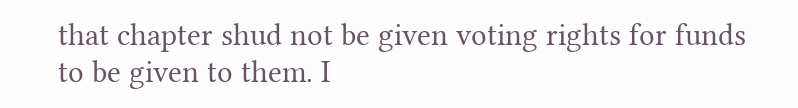that chapter shud not be given voting rights for funds to be given to them. I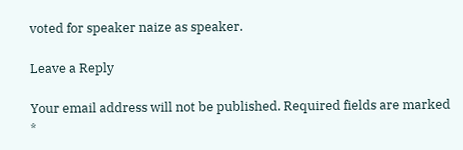voted for speaker naize as speaker.

Leave a Reply

Your email address will not be published. Required fields are marked *